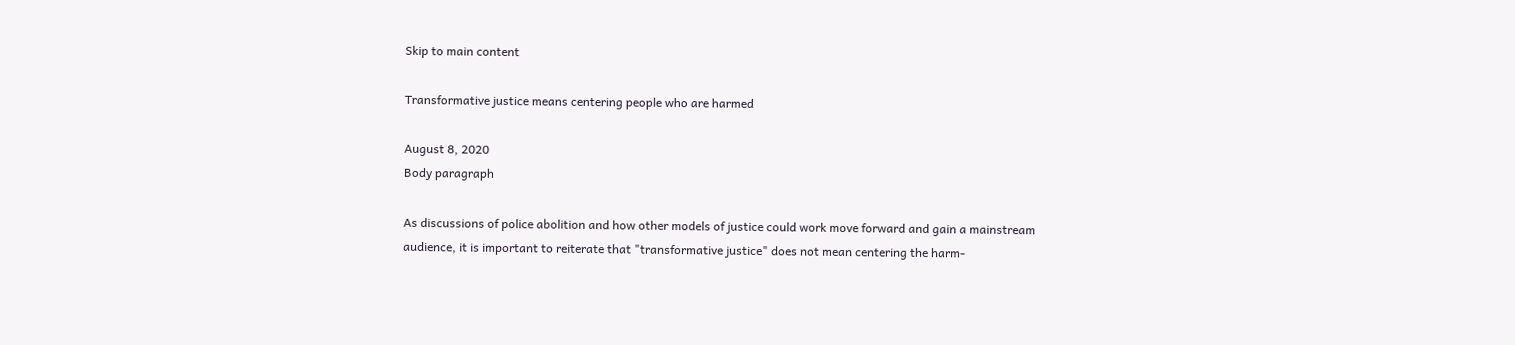Skip to main content

Transformative justice means centering people who are harmed

August 8, 2020
Body paragraph

As discussions of police abolition and how other models of justice could work move forward and gain a mainstream audience, it is important to reiterate that "transformative justice" does not mean centering the harm-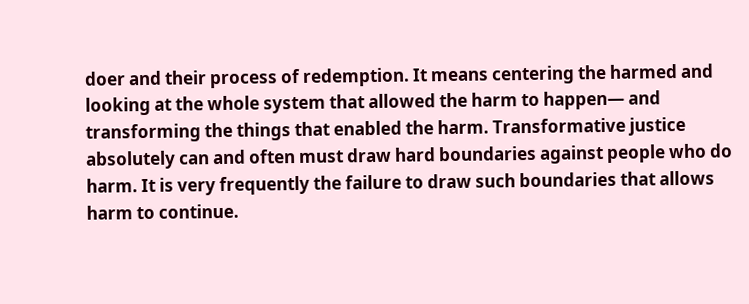doer and their process of redemption. It means centering the harmed and looking at the whole system that allowed the harm to happen— and transforming the things that enabled the harm. Transformative justice absolutely can and often must draw hard boundaries against people who do harm. It is very frequently the failure to draw such boundaries that allows harm to continue.